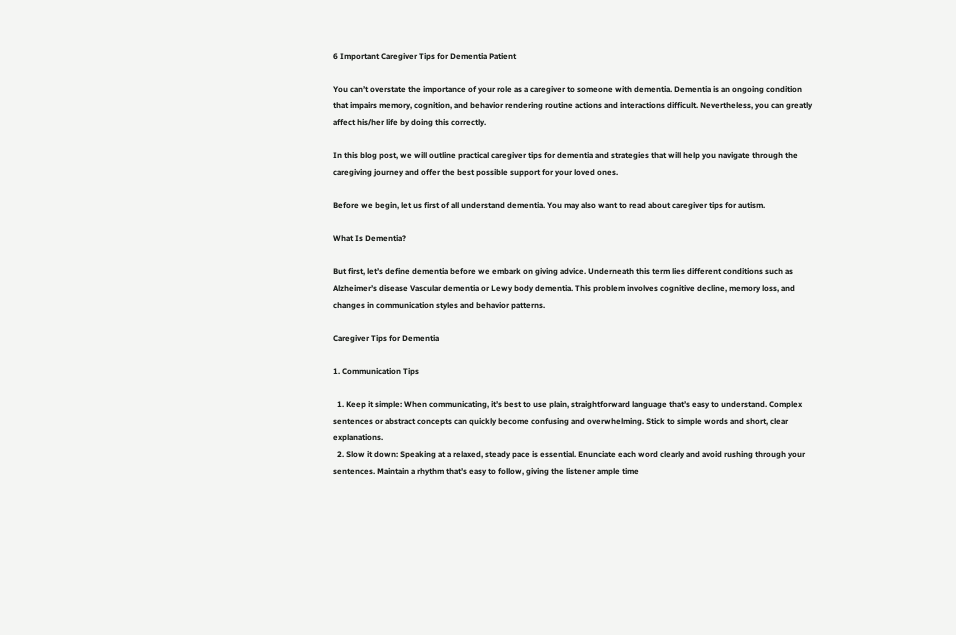6 Important Caregiver Tips for Dementia Patient

You can’t overstate the importance of your role as a caregiver to someone with dementia. Dementia is an ongoing condition that impairs memory, cognition, and behavior rendering routine actions and interactions difficult. Nevertheless, you can greatly affect his/her life by doing this correctly.

In this blog post, we will outline practical caregiver tips for dementia and strategies that will help you navigate through the caregiving journey and offer the best possible support for your loved ones.

Before we begin, let us first of all understand dementia. You may also want to read about caregiver tips for autism.

What Is Dementia?

But first, let’s define dementia before we embark on giving advice. Underneath this term lies different conditions such as Alzheimer’s disease Vascular dementia or Lewy body dementia. This problem involves cognitive decline, memory loss, and changes in communication styles and behavior patterns.

Caregiver Tips for Dementia

1. Communication Tips

  1. Keep it simple: When communicating, it’s best to use plain, straightforward language that’s easy to understand. Complex sentences or abstract concepts can quickly become confusing and overwhelming. Stick to simple words and short, clear explanations.
  2. Slow it down: Speaking at a relaxed, steady pace is essential. Enunciate each word clearly and avoid rushing through your sentences. Maintain a rhythm that’s easy to follow, giving the listener ample time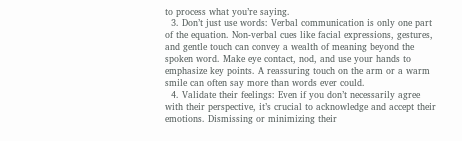to process what you’re saying.
  3. Don’t just use words: Verbal communication is only one part of the equation. Non-verbal cues like facial expressions, gestures, and gentle touch can convey a wealth of meaning beyond the spoken word. Make eye contact, nod, and use your hands to emphasize key points. A reassuring touch on the arm or a warm smile can often say more than words ever could.
  4. Validate their feelings: Even if you don’t necessarily agree with their perspective, it’s crucial to acknowledge and accept their emotions. Dismissing or minimizing their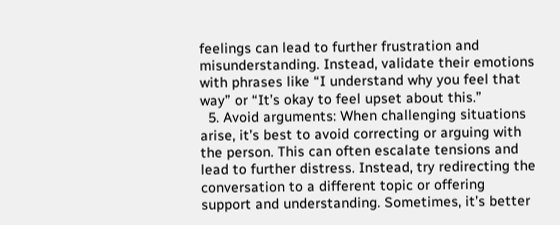feelings can lead to further frustration and misunderstanding. Instead, validate their emotions with phrases like “I understand why you feel that way” or “It’s okay to feel upset about this.”
  5. Avoid arguments: When challenging situations arise, it’s best to avoid correcting or arguing with the person. This can often escalate tensions and lead to further distress. Instead, try redirecting the conversation to a different topic or offering support and understanding. Sometimes, it’s better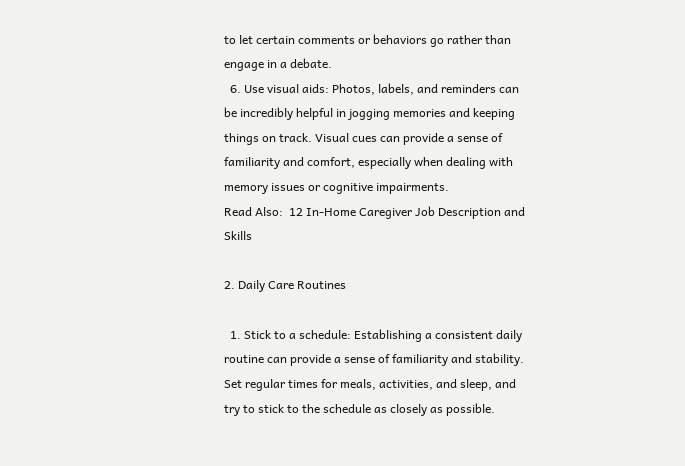to let certain comments or behaviors go rather than engage in a debate.
  6. Use visual aids: Photos, labels, and reminders can be incredibly helpful in jogging memories and keeping things on track. Visual cues can provide a sense of familiarity and comfort, especially when dealing with memory issues or cognitive impairments.
Read Also:  12 In-Home Caregiver Job Description and Skills

2. Daily Care Routines

  1. Stick to a schedule: Establishing a consistent daily routine can provide a sense of familiarity and stability. Set regular times for meals, activities, and sleep, and try to stick to the schedule as closely as possible.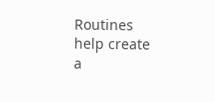Routines help create a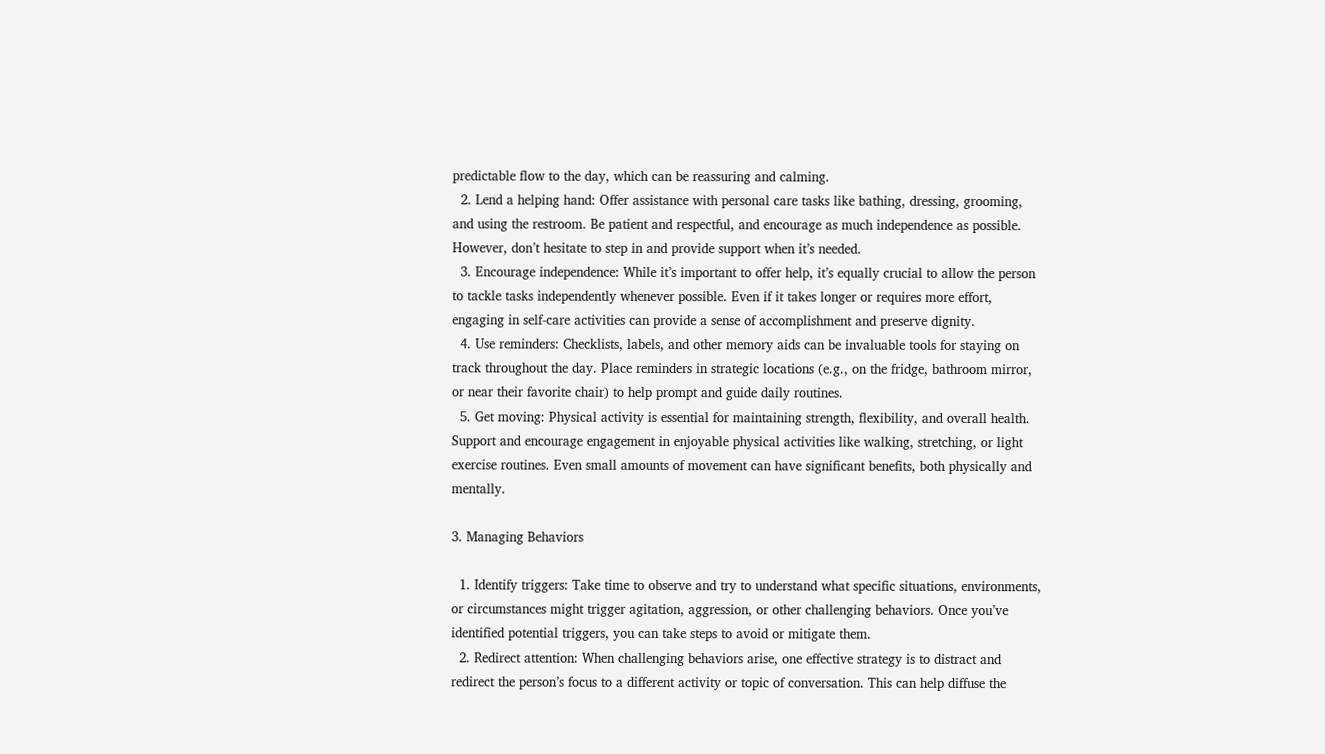predictable flow to the day, which can be reassuring and calming.
  2. Lend a helping hand: Offer assistance with personal care tasks like bathing, dressing, grooming, and using the restroom. Be patient and respectful, and encourage as much independence as possible. However, don’t hesitate to step in and provide support when it’s needed.
  3. Encourage independence: While it’s important to offer help, it’s equally crucial to allow the person to tackle tasks independently whenever possible. Even if it takes longer or requires more effort, engaging in self-care activities can provide a sense of accomplishment and preserve dignity.
  4. Use reminders: Checklists, labels, and other memory aids can be invaluable tools for staying on track throughout the day. Place reminders in strategic locations (e.g., on the fridge, bathroom mirror, or near their favorite chair) to help prompt and guide daily routines.
  5. Get moving: Physical activity is essential for maintaining strength, flexibility, and overall health. Support and encourage engagement in enjoyable physical activities like walking, stretching, or light exercise routines. Even small amounts of movement can have significant benefits, both physically and mentally.

3. Managing Behaviors

  1. Identify triggers: Take time to observe and try to understand what specific situations, environments, or circumstances might trigger agitation, aggression, or other challenging behaviors. Once you’ve identified potential triggers, you can take steps to avoid or mitigate them.
  2. Redirect attention: When challenging behaviors arise, one effective strategy is to distract and redirect the person’s focus to a different activity or topic of conversation. This can help diffuse the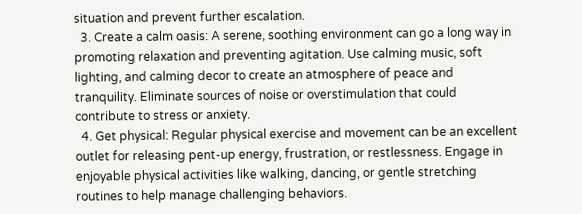situation and prevent further escalation.
  3. Create a calm oasis: A serene, soothing environment can go a long way in promoting relaxation and preventing agitation. Use calming music, soft lighting, and calming decor to create an atmosphere of peace and tranquility. Eliminate sources of noise or overstimulation that could contribute to stress or anxiety.
  4. Get physical: Regular physical exercise and movement can be an excellent outlet for releasing pent-up energy, frustration, or restlessness. Engage in enjoyable physical activities like walking, dancing, or gentle stretching routines to help manage challenging behaviors.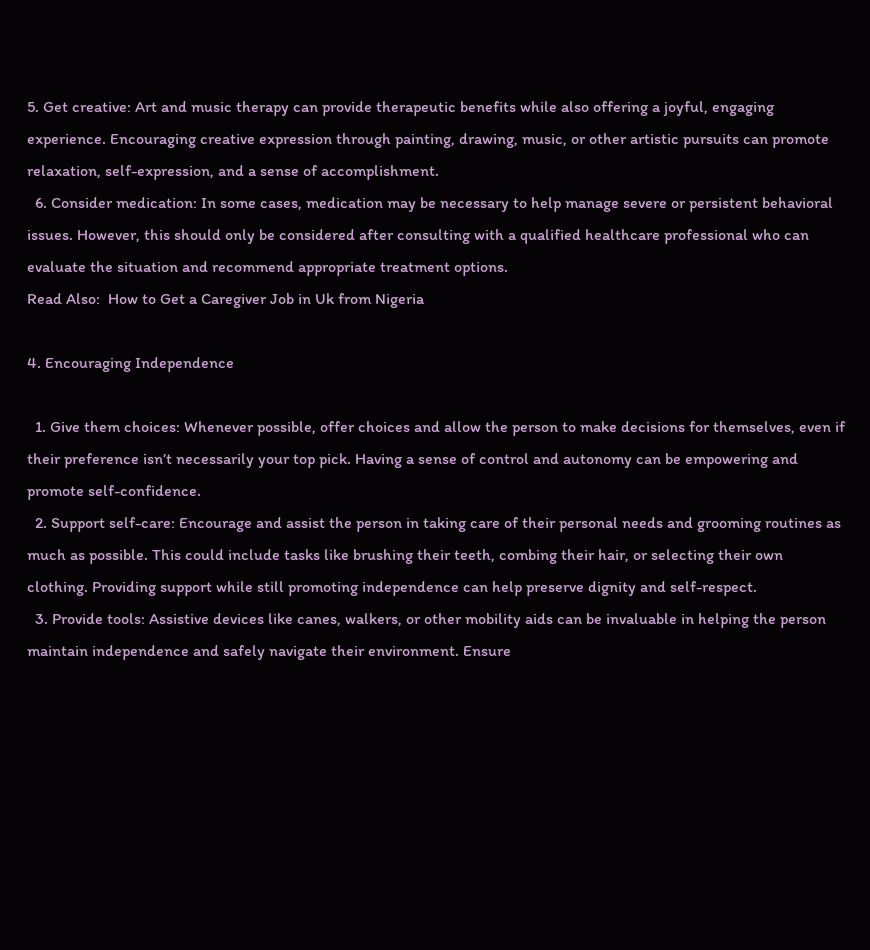5. Get creative: Art and music therapy can provide therapeutic benefits while also offering a joyful, engaging experience. Encouraging creative expression through painting, drawing, music, or other artistic pursuits can promote relaxation, self-expression, and a sense of accomplishment.
  6. Consider medication: In some cases, medication may be necessary to help manage severe or persistent behavioral issues. However, this should only be considered after consulting with a qualified healthcare professional who can evaluate the situation and recommend appropriate treatment options.
Read Also:  How to Get a Caregiver Job in Uk from Nigeria

4. Encouraging Independence

  1. Give them choices: Whenever possible, offer choices and allow the person to make decisions for themselves, even if their preference isn’t necessarily your top pick. Having a sense of control and autonomy can be empowering and promote self-confidence.
  2. Support self-care: Encourage and assist the person in taking care of their personal needs and grooming routines as much as possible. This could include tasks like brushing their teeth, combing their hair, or selecting their own clothing. Providing support while still promoting independence can help preserve dignity and self-respect.
  3. Provide tools: Assistive devices like canes, walkers, or other mobility aids can be invaluable in helping the person maintain independence and safely navigate their environment. Ensure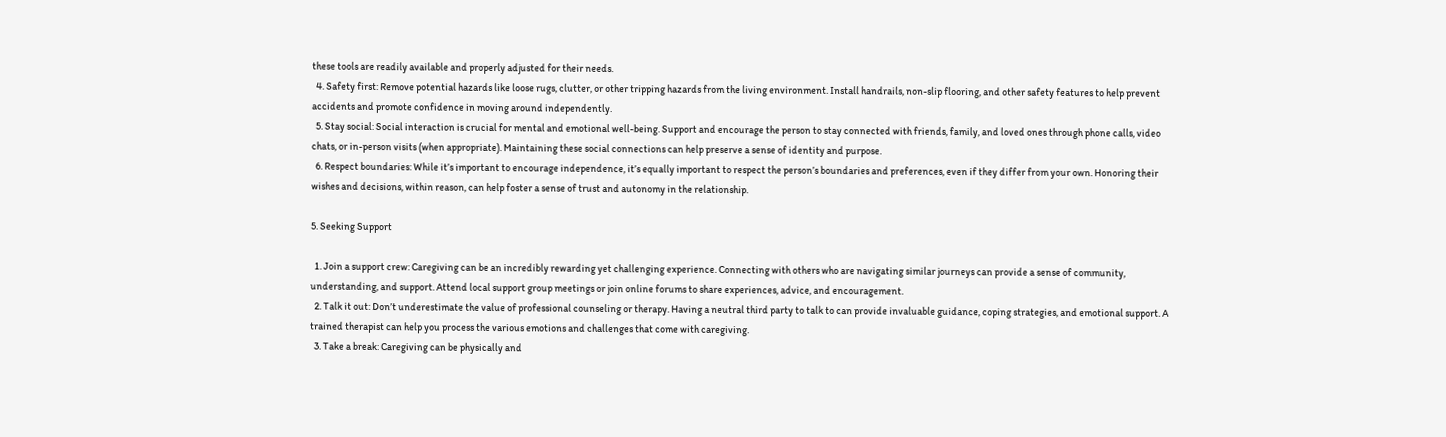these tools are readily available and properly adjusted for their needs.
  4. Safety first: Remove potential hazards like loose rugs, clutter, or other tripping hazards from the living environment. Install handrails, non-slip flooring, and other safety features to help prevent accidents and promote confidence in moving around independently.
  5. Stay social: Social interaction is crucial for mental and emotional well-being. Support and encourage the person to stay connected with friends, family, and loved ones through phone calls, video chats, or in-person visits (when appropriate). Maintaining these social connections can help preserve a sense of identity and purpose.
  6. Respect boundaries: While it’s important to encourage independence, it’s equally important to respect the person’s boundaries and preferences, even if they differ from your own. Honoring their wishes and decisions, within reason, can help foster a sense of trust and autonomy in the relationship.

5. Seeking Support

  1. Join a support crew: Caregiving can be an incredibly rewarding yet challenging experience. Connecting with others who are navigating similar journeys can provide a sense of community, understanding, and support. Attend local support group meetings or join online forums to share experiences, advice, and encouragement.
  2. Talk it out: Don’t underestimate the value of professional counseling or therapy. Having a neutral third party to talk to can provide invaluable guidance, coping strategies, and emotional support. A trained therapist can help you process the various emotions and challenges that come with caregiving.
  3. Take a break: Caregiving can be physically and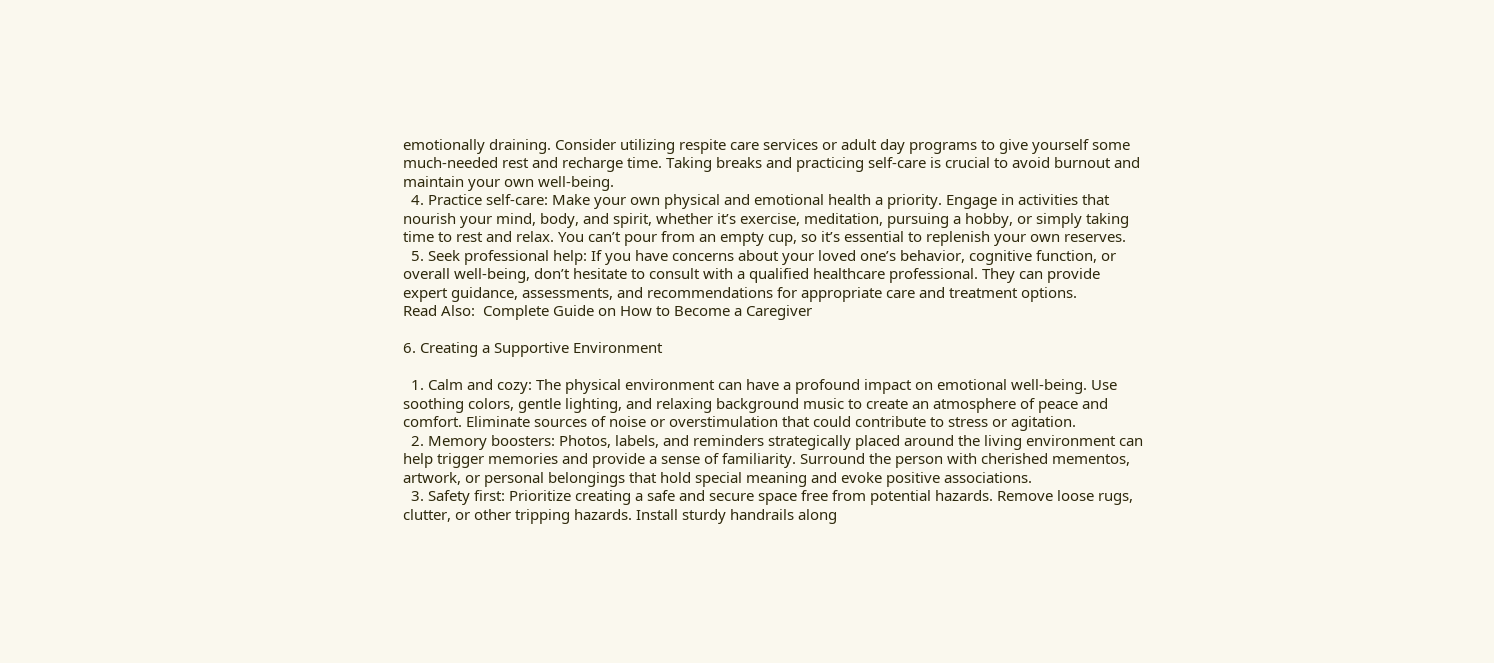emotionally draining. Consider utilizing respite care services or adult day programs to give yourself some much-needed rest and recharge time. Taking breaks and practicing self-care is crucial to avoid burnout and maintain your own well-being.
  4. Practice self-care: Make your own physical and emotional health a priority. Engage in activities that nourish your mind, body, and spirit, whether it’s exercise, meditation, pursuing a hobby, or simply taking time to rest and relax. You can’t pour from an empty cup, so it’s essential to replenish your own reserves.
  5. Seek professional help: If you have concerns about your loved one’s behavior, cognitive function, or overall well-being, don’t hesitate to consult with a qualified healthcare professional. They can provide expert guidance, assessments, and recommendations for appropriate care and treatment options.
Read Also:  Complete Guide on How to Become a Caregiver

6. Creating a Supportive Environment

  1. Calm and cozy: The physical environment can have a profound impact on emotional well-being. Use soothing colors, gentle lighting, and relaxing background music to create an atmosphere of peace and comfort. Eliminate sources of noise or overstimulation that could contribute to stress or agitation.
  2. Memory boosters: Photos, labels, and reminders strategically placed around the living environment can help trigger memories and provide a sense of familiarity. Surround the person with cherished mementos, artwork, or personal belongings that hold special meaning and evoke positive associations.
  3. Safety first: Prioritize creating a safe and secure space free from potential hazards. Remove loose rugs, clutter, or other tripping hazards. Install sturdy handrails along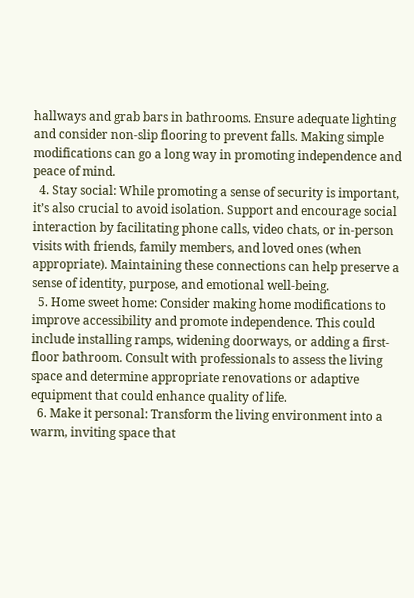hallways and grab bars in bathrooms. Ensure adequate lighting and consider non-slip flooring to prevent falls. Making simple modifications can go a long way in promoting independence and peace of mind.
  4. Stay social: While promoting a sense of security is important, it’s also crucial to avoid isolation. Support and encourage social interaction by facilitating phone calls, video chats, or in-person visits with friends, family members, and loved ones (when appropriate). Maintaining these connections can help preserve a sense of identity, purpose, and emotional well-being.
  5. Home sweet home: Consider making home modifications to improve accessibility and promote independence. This could include installing ramps, widening doorways, or adding a first-floor bathroom. Consult with professionals to assess the living space and determine appropriate renovations or adaptive equipment that could enhance quality of life.
  6. Make it personal: Transform the living environment into a warm, inviting space that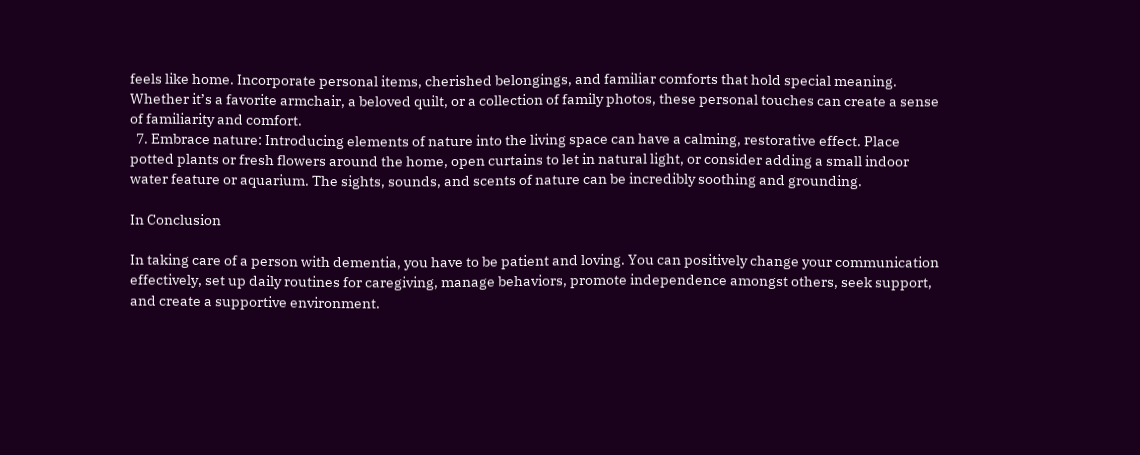feels like home. Incorporate personal items, cherished belongings, and familiar comforts that hold special meaning. Whether it’s a favorite armchair, a beloved quilt, or a collection of family photos, these personal touches can create a sense of familiarity and comfort.
  7. Embrace nature: Introducing elements of nature into the living space can have a calming, restorative effect. Place potted plants or fresh flowers around the home, open curtains to let in natural light, or consider adding a small indoor water feature or aquarium. The sights, sounds, and scents of nature can be incredibly soothing and grounding.

In Conclusion

In taking care of a person with dementia, you have to be patient and loving. You can positively change your communication effectively, set up daily routines for caregiving, manage behaviors, promote independence amongst others, seek support, and create a supportive environment.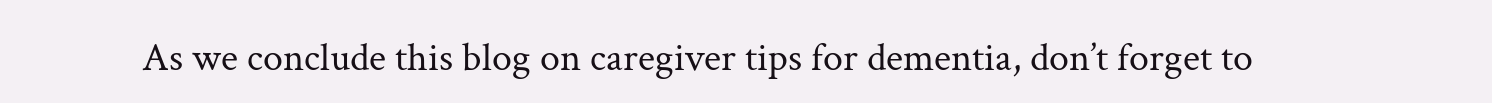As we conclude this blog on caregiver tips for dementia, don’t forget to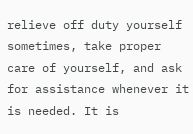relieve off duty yourself sometimes, take proper care of yourself, and ask for assistance whenever it is needed. It is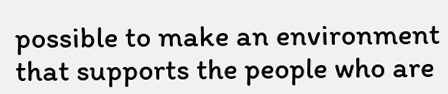possible to make an environment that supports the people who are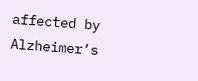affected by Alzheimer’s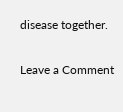disease together.

Leave a Comment